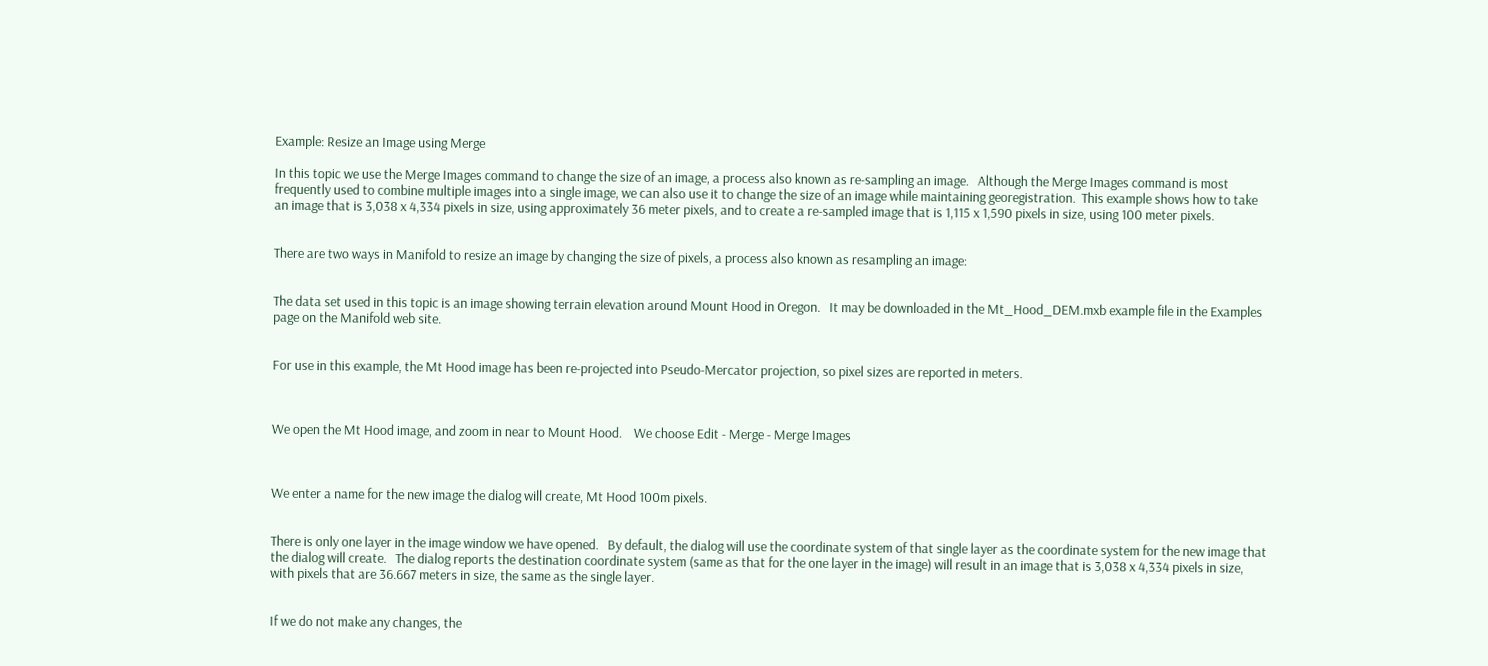Example: Resize an Image using Merge

In this topic we use the Merge Images command to change the size of an image, a process also known as re-sampling an image.   Although the Merge Images command is most frequently used to combine multiple images into a single image, we can also use it to change the size of an image while maintaining georegistration.  This example shows how to take an image that is 3,038 x 4,334 pixels in size, using approximately 36 meter pixels, and to create a re-sampled image that is 1,115 x 1,590 pixels in size, using 100 meter pixels.


There are two ways in Manifold to resize an image by changing the size of pixels, a process also known as resampling an image:


The data set used in this topic is an image showing terrain elevation around Mount Hood in Oregon.   It may be downloaded in the Mt_Hood_DEM.mxb example file in the Examples page on the Manifold web site.


For use in this example, the Mt Hood image has been re-projected into Pseudo-Mercator projection, so pixel sizes are reported in meters.



We open the Mt Hood image, and zoom in near to Mount Hood.    We choose Edit - Merge - Merge Images



We enter a name for the new image the dialog will create, Mt Hood 100m pixels.


There is only one layer in the image window we have opened.   By default, the dialog will use the coordinate system of that single layer as the coordinate system for the new image that the dialog will create.   The dialog reports the destination coordinate system (same as that for the one layer in the image) will result in an image that is 3,038 x 4,334 pixels in size, with pixels that are 36.667 meters in size, the same as the single layer.


If we do not make any changes, the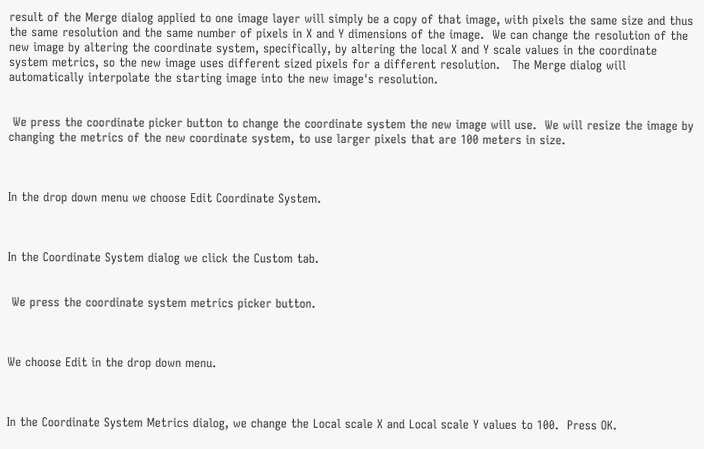result of the Merge dialog applied to one image layer will simply be a copy of that image, with pixels the same size and thus the same resolution and the same number of pixels in X and Y dimensions of the image.  We can change the resolution of the new image by altering the coordinate system, specifically, by altering the local X and Y scale values in the coordinate system metrics, so the new image uses different sized pixels for a different resolution.   The Merge dialog will automatically interpolate the starting image into the new image's resolution.


 We press the coordinate picker button to change the coordinate system the new image will use.  We will resize the image by changing the metrics of the new coordinate system, to use larger pixels that are 100 meters in size.



In the drop down menu we choose Edit Coordinate System.



In the Coordinate System dialog we click the Custom tab.


 We press the coordinate system metrics picker button.



We choose Edit in the drop down menu.



In the Coordinate System Metrics dialog, we change the Local scale X and Local scale Y values to 100.  Press OK.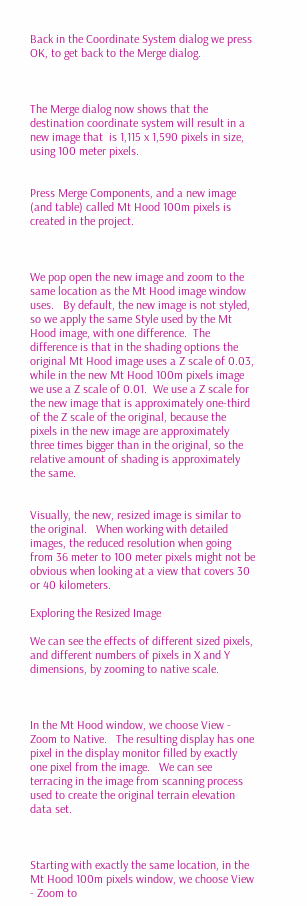Back in the Coordinate System dialog we press OK, to get back to the Merge dialog.



The Merge dialog now shows that the destination coordinate system will result in a new image that  is 1,115 x 1,590 pixels in size, using 100 meter pixels.


Press Merge Components, and a new image (and table) called Mt Hood 100m pixels is created in the project.



We pop open the new image and zoom to the same location as the Mt Hood image window uses.   By default, the new image is not styled, so we apply the same Style used by the Mt Hood image, with one difference.  The difference is that in the shading options the original Mt Hood image uses a Z scale of 0.03, while in the new Mt Hood 100m pixels image we use a Z scale of 0.01.  We use a Z scale for the new image that is approximately one-third of the Z scale of the original, because the pixels in the new image are approximately three times bigger than in the original, so the relative amount of shading is approximately the same.


Visually, the new, resized image is similar to the original.   When working with detailed images, the reduced resolution when going from 36 meter to 100 meter pixels might not be obvious when looking at a view that covers 30 or 40 kilometers.

Exploring the Resized Image

We can see the effects of different sized pixels, and different numbers of pixels in X and Y dimensions, by zooming to native scale.



In the Mt Hood window, we choose View - Zoom to Native.   The resulting display has one pixel in the display monitor filled by exactly one pixel from the image.   We can see terracing in the image from scanning process used to create the original terrain elevation data set.



Starting with exactly the same location, in the Mt Hood 100m pixels window, we choose View - Zoom to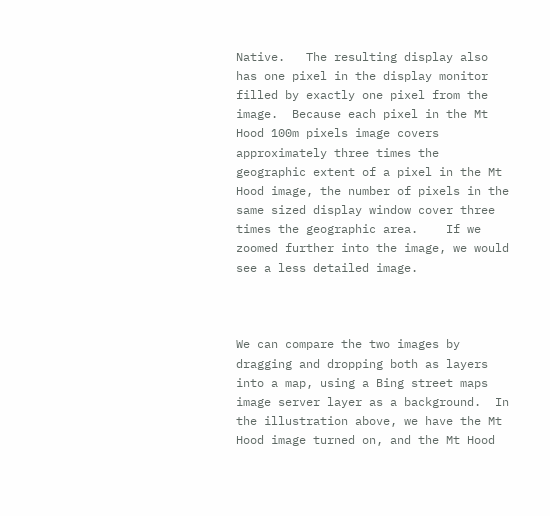Native.   The resulting display also has one pixel in the display monitor filled by exactly one pixel from the image.  Because each pixel in the Mt Hood 100m pixels image covers approximately three times the geographic extent of a pixel in the Mt Hood image, the number of pixels in the same sized display window cover three times the geographic area.    If we zoomed further into the image, we would see a less detailed image.



We can compare the two images by dragging and dropping both as layers into a map, using a Bing street maps image server layer as a background.  In the illustration above, we have the Mt Hood image turned on, and the Mt Hood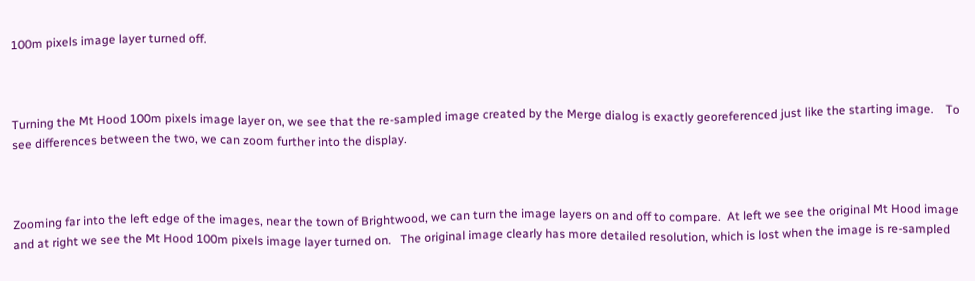100m pixels image layer turned off.



Turning the Mt Hood 100m pixels image layer on, we see that the re-sampled image created by the Merge dialog is exactly georeferenced just like the starting image.    To see differences between the two, we can zoom further into the display.



Zooming far into the left edge of the images, near the town of Brightwood, we can turn the image layers on and off to compare.  At left we see the original Mt Hood image and at right we see the Mt Hood 100m pixels image layer turned on.   The original image clearly has more detailed resolution, which is lost when the image is re-sampled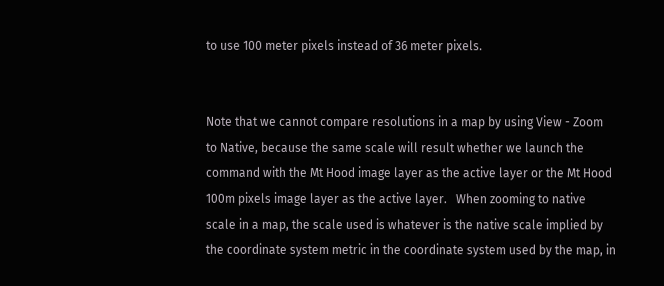to use 100 meter pixels instead of 36 meter pixels.


Note that we cannot compare resolutions in a map by using View - Zoom to Native, because the same scale will result whether we launch the command with the Mt Hood image layer as the active layer or the Mt Hood 100m pixels image layer as the active layer.   When zooming to native scale in a map, the scale used is whatever is the native scale implied by the coordinate system metric in the coordinate system used by the map, in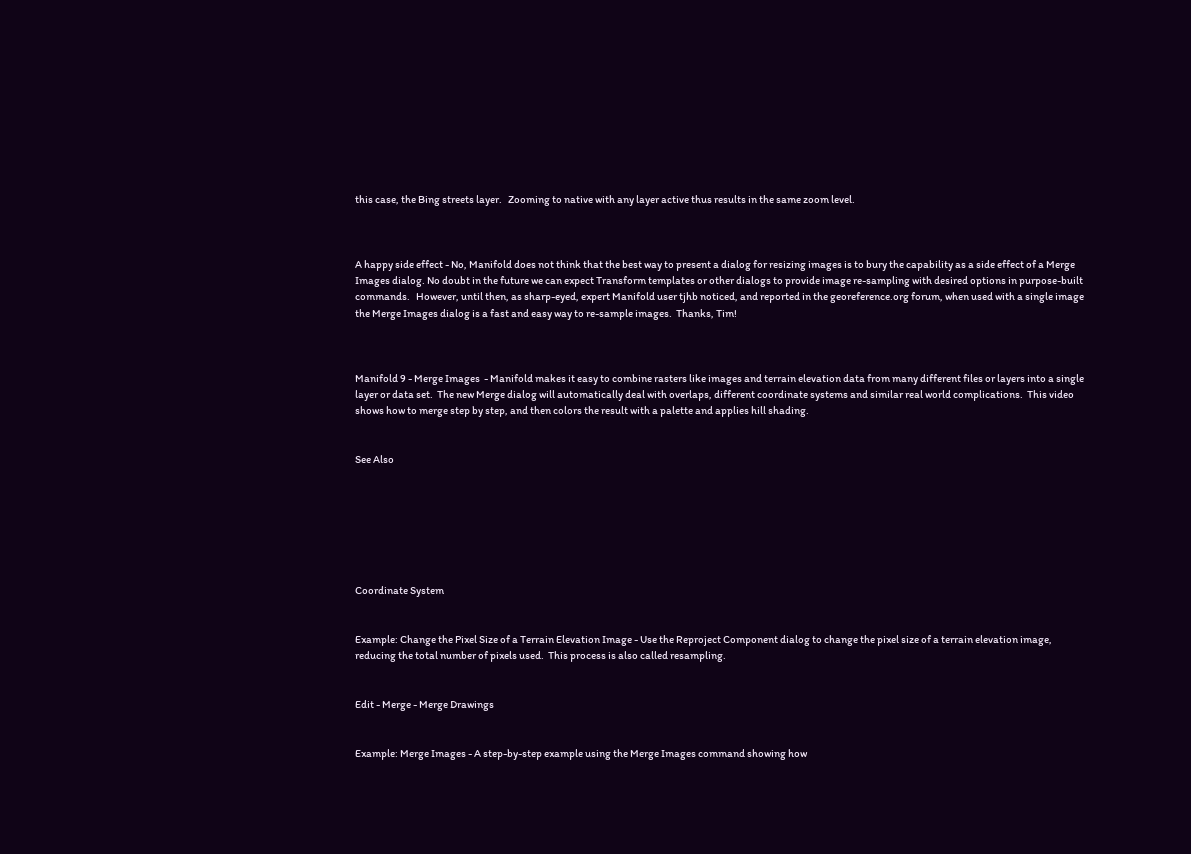this case, the Bing streets layer.   Zooming to native with any layer active thus results in the same zoom level.



A happy side effect - No, Manifold does not think that the best way to present a dialog for resizing images is to bury the capability as a side effect of a Merge Images dialog. No doubt in the future we can expect Transform templates or other dialogs to provide image re-sampling with desired options in purpose-built commands.   However, until then, as sharp-eyed, expert Manifold user tjhb noticed, and reported in the georeference.org forum, when used with a single image the Merge Images dialog is a fast and easy way to re-sample images.  Thanks, Tim!



Manifold 9 - Merge Images  - Manifold makes it easy to combine rasters like images and terrain elevation data from many different files or layers into a single layer or data set.  The new Merge dialog will automatically deal with overlaps, different coordinate systems and similar real world complications.  This video shows how to merge step by step, and then colors the result with a palette and applies hill shading.


See Also







Coordinate System


Example: Change the Pixel Size of a Terrain Elevation Image - Use the Reproject Component dialog to change the pixel size of a terrain elevation image, reducing the total number of pixels used.  This process is also called resampling.


Edit - Merge - Merge Drawings


Example: Merge Images - A step-by-step example using the Merge Images command showing how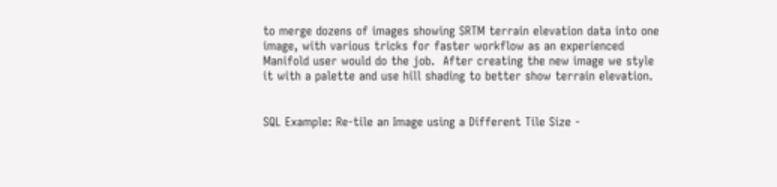to merge dozens of images showing SRTM terrain elevation data into one image, with various tricks for faster workflow as an experienced Manifold user would do the job.  After creating the new image we style it with a palette and use hill shading to better show terrain elevation.


SQL Example: Re-tile an Image using a Different Tile Size -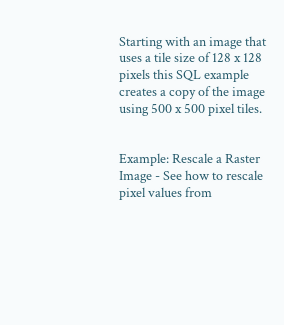Starting with an image that uses a tile size of 128 x 128 pixels this SQL example creates a copy of the image using 500 x 500 pixel tiles.


Example: Rescale a Raster Image - See how to rescale pixel values from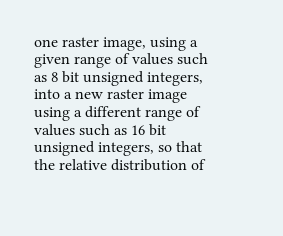one raster image, using a given range of values such as 8 bit unsigned integers, into a new raster image using a different range of values such as 16 bit unsigned integers, so that the relative distribution of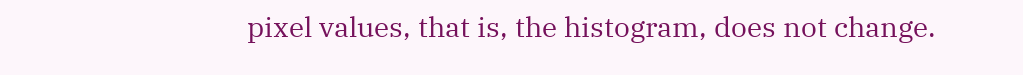pixel values, that is, the histogram, does not change.